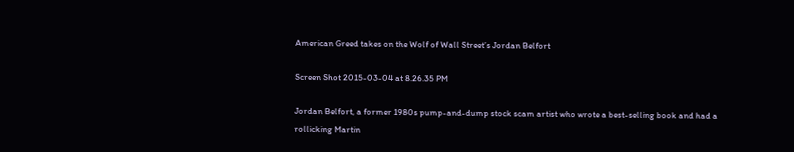American Greed takes on the Wolf of Wall Street’s Jordan Belfort

Screen Shot 2015-03-04 at 8.26.35 PM

Jordan Belfort, a former 1980s pump-and-dump stock scam artist who wrote a best-selling book and had a rollicking Martin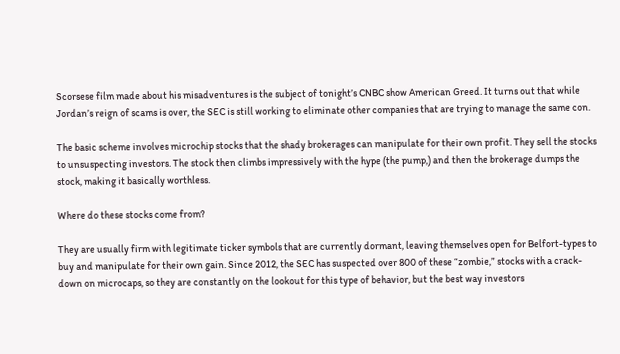Scorsese film made about his misadventures is the subject of tonight’s CNBC show American Greed. It turns out that while Jordan’s reign of scams is over, the SEC is still working to eliminate other companies that are trying to manage the same con.

The basic scheme involves microchip stocks that the shady brokerages can manipulate for their own profit. They sell the stocks to unsuspecting investors. The stock then climbs impressively with the hype (the pump,) and then the brokerage dumps the stock, making it basically worthless.

Where do these stocks come from?

They are usually firm with legitimate ticker symbols that are currently dormant, leaving themselves open for Belfort-types to buy and manipulate for their own gain. Since 2012, the SEC has suspected over 800 of these “zombie,” stocks with a crack-down on microcaps, so they are constantly on the lookout for this type of behavior, but the best way investors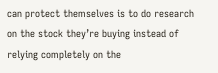can protect themselves is to do research on the stock they’re buying instead of relying completely on the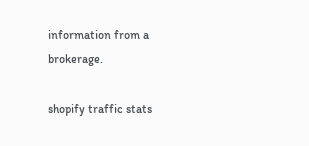information from a brokerage.

shopify traffic stats